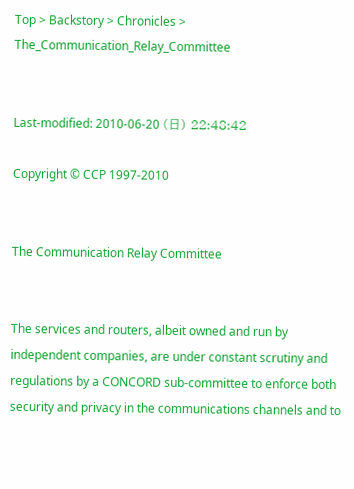Top > Backstory > Chronicles > The_Communication_Relay_Committee


Last-modified: 2010-06-20 (日) 22:48:42

Copyright © CCP 1997-2010


The Communication Relay Committee


The services and routers, albeit owned and run by independent companies, are under constant scrutiny and regulations by a CONCORD sub-committee to enforce both security and privacy in the communications channels and to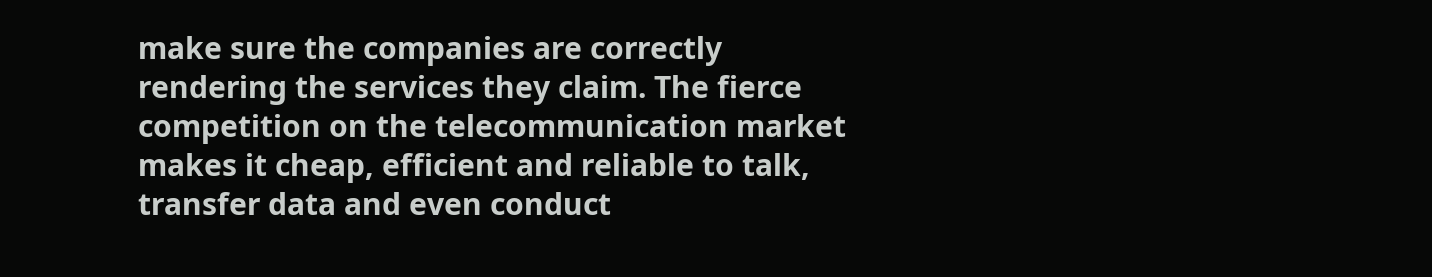make sure the companies are correctly rendering the services they claim. The fierce competition on the telecommunication market makes it cheap, efficient and reliable to talk, transfer data and even conduct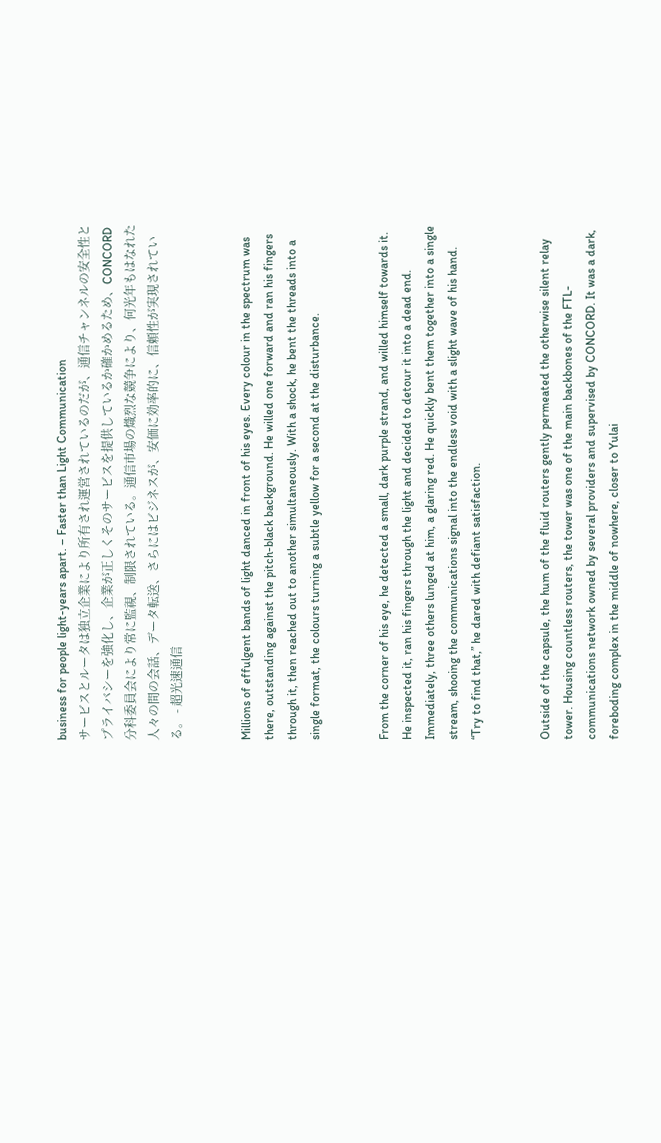business for people light-years apart. – Faster than Light Communication
サービスとルータは独立企業により所有され運営されているのだが、通信チャンネルの安全性とプライバシーを強化し、企業が正しくそのサービスを提供しているか確かめるため、CONCORD 分科委員会により常に監視、制限されている。通信市場の熾烈な競争により、何光年もはなれた人々の間の会話、データ転送、さらにはビジネスが、安価に効率的に、信頼性が実現されている。 - 超光速通信


Millions of effulgent bands of light danced in front of his eyes. Every colour in the spectrum was there, outstanding against the pitch-black background. He willed one forward and ran his fingers through it, then reached out to another simultaneously. With a shock, he bent the threads into a single format, the colours turning a subtle yellow for a second at the disturbance.


From the corner of his eye, he detected a small, dark purple strand, and willed himself towards it. He inspected it, ran his fingers through the light and decided to detour it into a dead end. Immediately, three others lunged at him, a glaring red. He quickly bent them together into a single stream, shooing the communications signal into the endless void with a slight wave of his hand. “Try to find that,” he dared with defiant satisfaction.


Outside of the capsule, the hum of the fluid routers gently permeated the otherwise silent relay tower. Housing countless routers, the tower was one of the main backbones of the FTL-communications network owned by several providers and supervised by CONCORD. It was a dark, foreboding complex in the middle of nowhere, closer to Yulai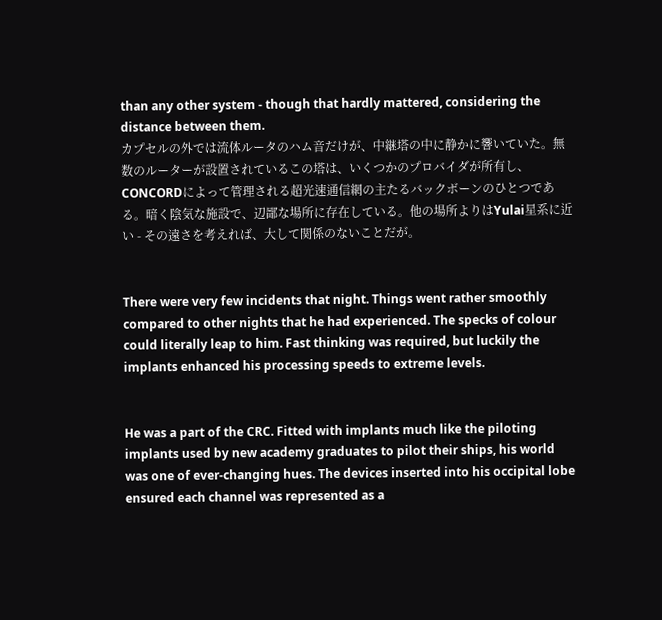than any other system - though that hardly mattered, considering the distance between them.
カプセルの外では流体ルータのハム音だけが、中継塔の中に静かに響いていた。無数のルーターが設置されているこの塔は、いくつかのプロバイダが所有し、CONCORDによって管理される超光速通信網の主たるバックボーンのひとつである。暗く陰気な施設で、辺鄙な場所に存在している。他の場所よりはYulai星系に近い - その遠さを考えれば、大して関係のないことだが。


There were very few incidents that night. Things went rather smoothly compared to other nights that he had experienced. The specks of colour could literally leap to him. Fast thinking was required, but luckily the implants enhanced his processing speeds to extreme levels.


He was a part of the CRC. Fitted with implants much like the piloting implants used by new academy graduates to pilot their ships, his world was one of ever-changing hues. The devices inserted into his occipital lobe ensured each channel was represented as a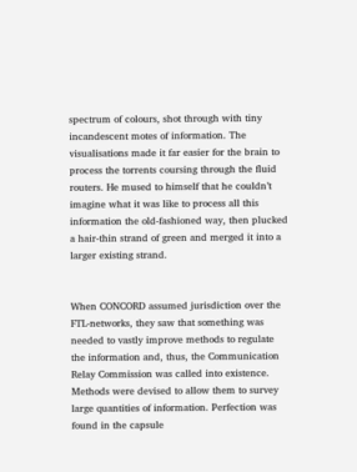spectrum of colours, shot through with tiny incandescent motes of information. The visualisations made it far easier for the brain to process the torrents coursing through the fluid routers. He mused to himself that he couldn’t imagine what it was like to process all this information the old-fashioned way, then plucked a hair-thin strand of green and merged it into a larger existing strand.


When CONCORD assumed jurisdiction over the FTL-networks, they saw that something was needed to vastly improve methods to regulate the information and, thus, the Communication Relay Commission was called into existence. Methods were devised to allow them to survey large quantities of information. Perfection was found in the capsule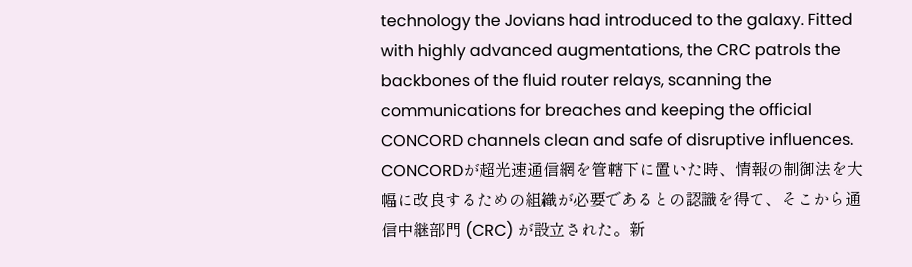technology the Jovians had introduced to the galaxy. Fitted with highly advanced augmentations, the CRC patrols the backbones of the fluid router relays, scanning the communications for breaches and keeping the official CONCORD channels clean and safe of disruptive influences.
CONCORDが超光速通信網を管轄下に置いた時、情報の制御法を大幅に改良するための組織が必要であるとの認識を得て、そこから通信中継部門 (CRC) が設立された。新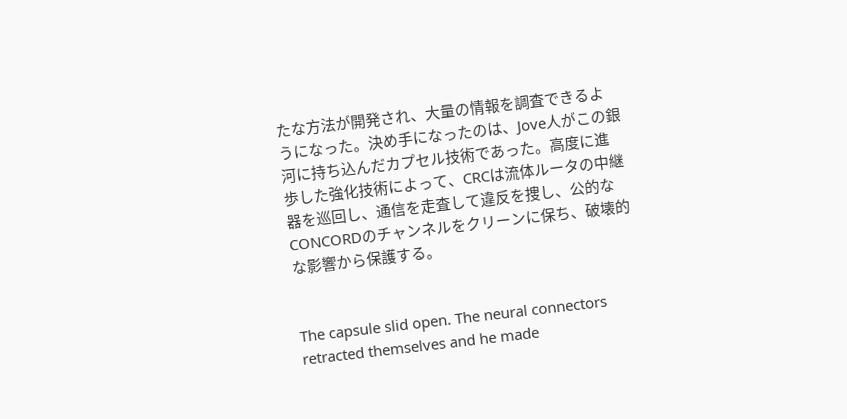たな方法が開発され、大量の情報を調査できるようになった。決め手になったのは、Jove人がこの銀河に持ち込んだカプセル技術であった。高度に進歩した強化技術によって、CRCは流体ルータの中継器を巡回し、通信を走査して違反を捜し、公的なCONCORDのチャンネルをクリーンに保ち、破壊的な影響から保護する。


The capsule slid open. The neural connectors retracted themselves and he made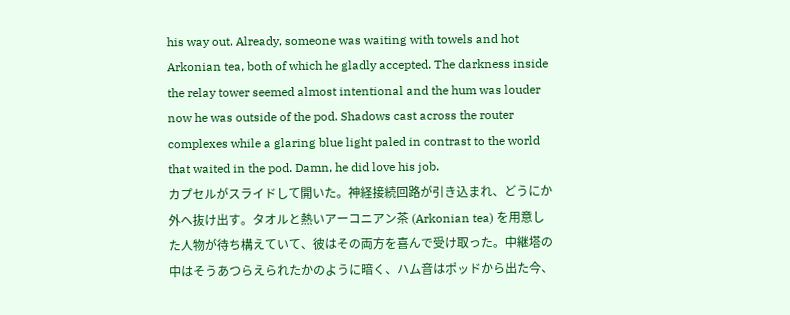his way out. Already, someone was waiting with towels and hot Arkonian tea, both of which he gladly accepted. The darkness inside the relay tower seemed almost intentional and the hum was louder now he was outside of the pod. Shadows cast across the router complexes while a glaring blue light paled in contrast to the world that waited in the pod. Damn, he did love his job.
カプセルがスライドして開いた。神経接続回路が引き込まれ、どうにか外へ抜け出す。タオルと熱いアーコニアン茶 (Arkonian tea) を用意した人物が待ち構えていて、彼はその両方を喜んで受け取った。中継塔の中はそうあつらえられたかのように暗く、ハム音はポッドから出た今、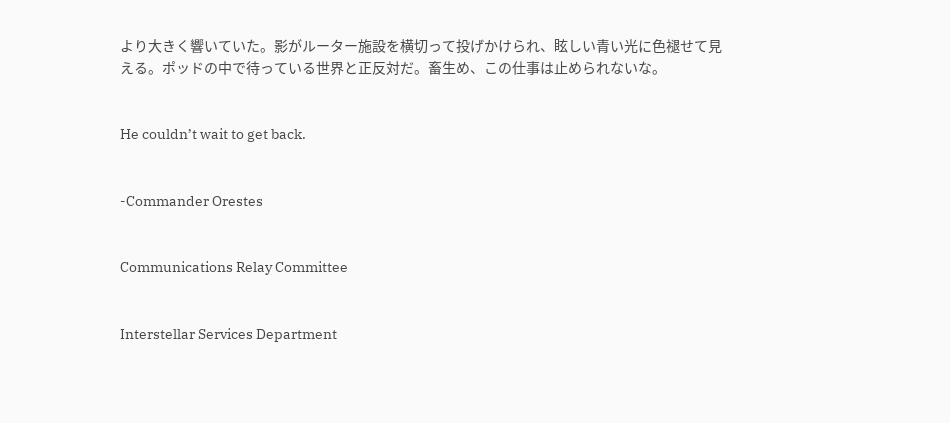より大きく響いていた。影がルーター施設を横切って投げかけられ、眩しい青い光に色褪せて見える。ポッドの中で待っている世界と正反対だ。畜生め、この仕事は止められないな。


He couldn’t wait to get back.


-Commander Orestes


Communications Relay Committee


Interstellar Services Department